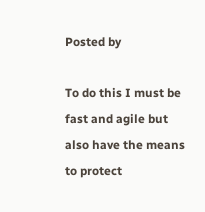Posted by

To do this I must be fast and agile but also have the means to protect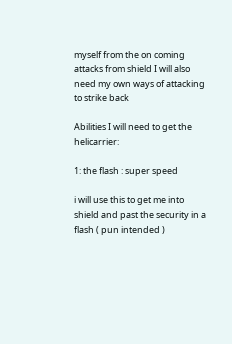myself from the on coming attacks from shield I will also need my own ways of attacking to strike back

Abilities I will need to get the helicarrier:

1: the flash : super speed

i will use this to get me into shield and past the security in a flash ( pun intended )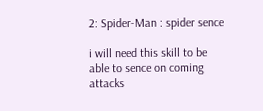2: Spider-Man : spider sence

i will need this skill to be able to sence on coming attacks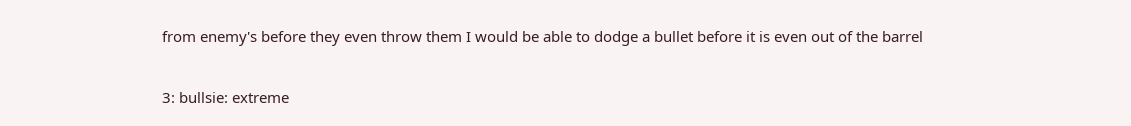from enemy's before they even throw them I would be able to dodge a bullet before it is even out of the barrel

3: bullsie: extreme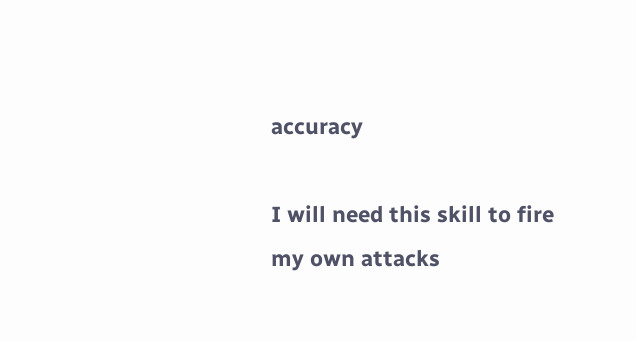accuracy

I will need this skill to fire my own attacks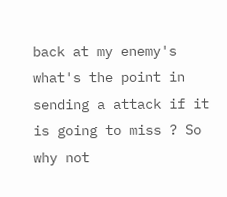back at my enemy's what's the point in sending a attack if it is going to miss ? So why not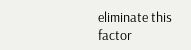eliminate this factor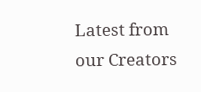Latest from our Creators